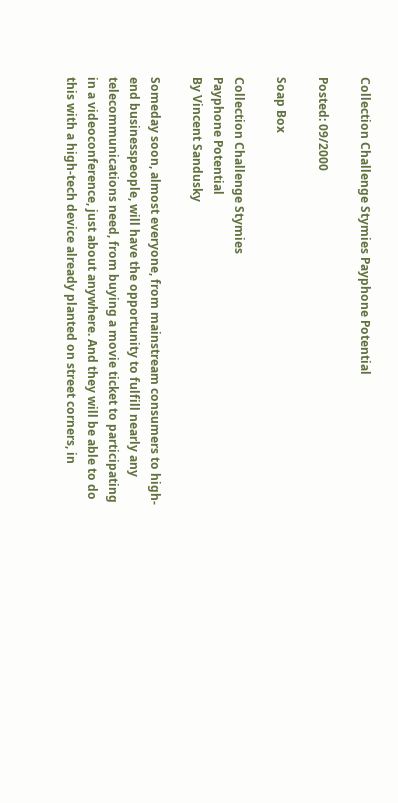Collection Challenge Stymies Payphone Potential

Posted: 09/2000

Soap Box

Collection Challenge Stymies
Payphone Potential
By Vincent Sandusky

Someday soon, almost everyone, from mainstream consumers to high-end businesspeople, will have the opportunity to fulfill nearly any telecommunications need, from buying a movie ticket to participating in a videoconference, just about anywhere. And they will be able to do this with a high-tech device already planted on street corners, in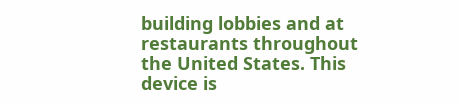building lobbies and at restaurants throughout the United States. This device is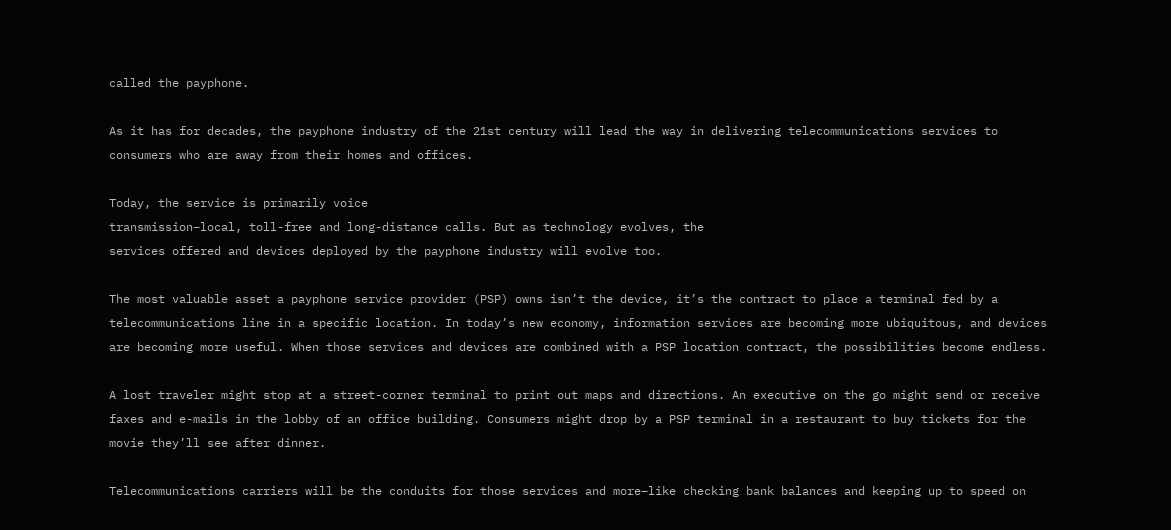called the payphone.

As it has for decades, the payphone industry of the 21st century will lead the way in delivering telecommunications services to consumers who are away from their homes and offices.

Today, the service is primarily voice
transmission–local, toll-free and long-distance calls. But as technology evolves, the
services offered and devices deployed by the payphone industry will evolve too.

The most valuable asset a payphone service provider (PSP) owns isn’t the device, it’s the contract to place a terminal fed by a telecommunications line in a specific location. In today’s new economy, information services are becoming more ubiquitous, and devices are becoming more useful. When those services and devices are combined with a PSP location contract, the possibilities become endless.

A lost traveler might stop at a street-corner terminal to print out maps and directions. An executive on the go might send or receive faxes and e-mails in the lobby of an office building. Consumers might drop by a PSP terminal in a restaurant to buy tickets for the movie they’ll see after dinner.

Telecommunications carriers will be the conduits for those services and more–like checking bank balances and keeping up to speed on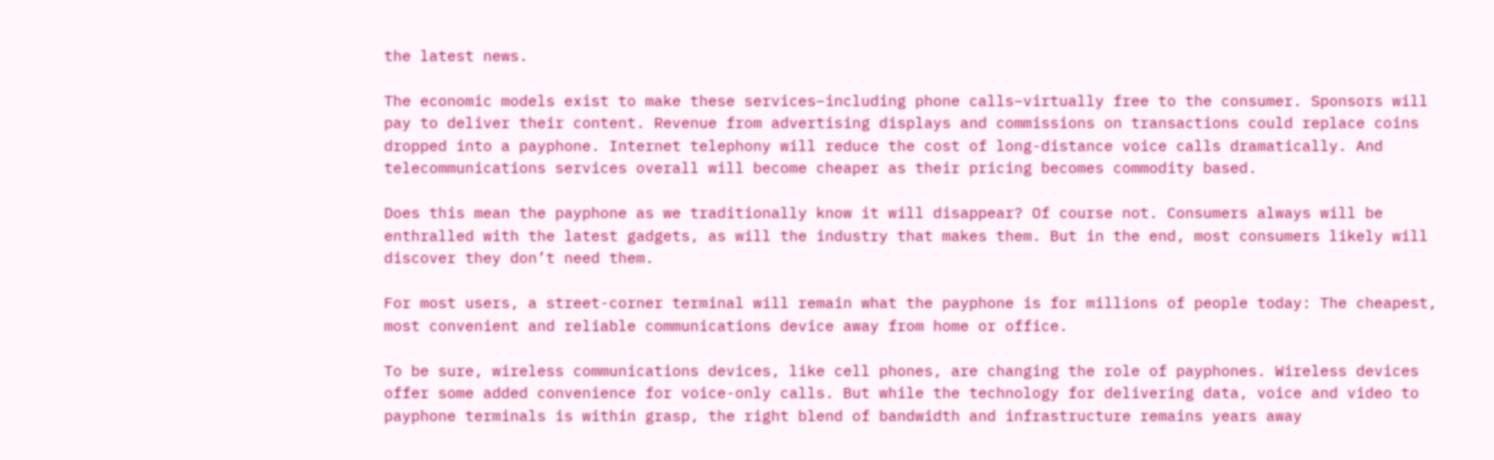the latest news.

The economic models exist to make these services–including phone calls–virtually free to the consumer. Sponsors will pay to deliver their content. Revenue from advertising displays and commissions on transactions could replace coins dropped into a payphone. Internet telephony will reduce the cost of long-distance voice calls dramatically. And telecommunications services overall will become cheaper as their pricing becomes commodity based.

Does this mean the payphone as we traditionally know it will disappear? Of course not. Consumers always will be enthralled with the latest gadgets, as will the industry that makes them. But in the end, most consumers likely will discover they don’t need them.

For most users, a street-corner terminal will remain what the payphone is for millions of people today: The cheapest, most convenient and reliable communications device away from home or office.

To be sure, wireless communications devices, like cell phones, are changing the role of payphones. Wireless devices offer some added convenience for voice-only calls. But while the technology for delivering data, voice and video to payphone terminals is within grasp, the right blend of bandwidth and infrastructure remains years away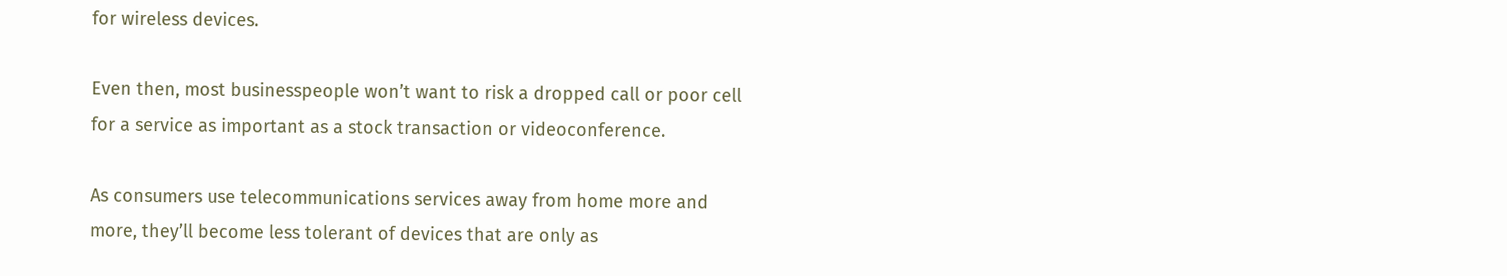for wireless devices.

Even then, most businesspeople won’t want to risk a dropped call or poor cell for a service as important as a stock transaction or videoconference.

As consumers use telecommunications services away from home more and more, they’ll become less tolerant of devices that are only as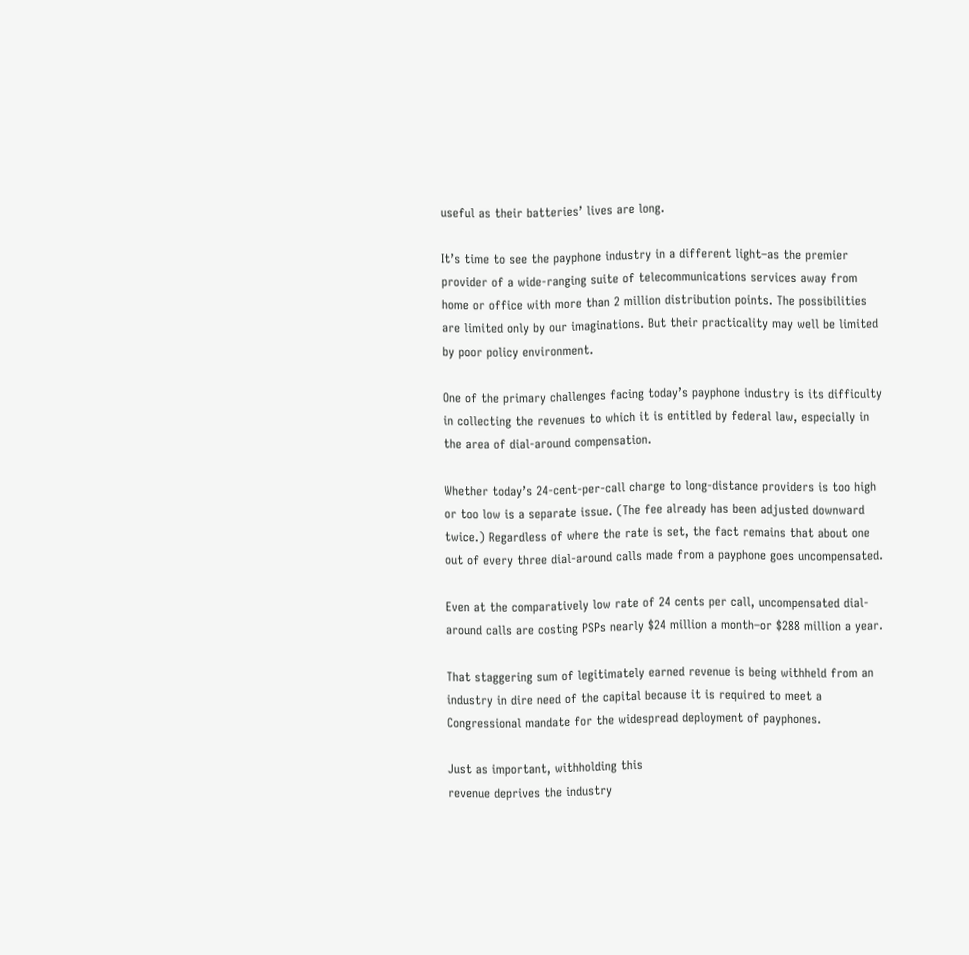useful as their batteries’ lives are long.

It’s time to see the payphone industry in a different light–as the premier provider of a wide-ranging suite of telecommunications services away from home or office with more than 2 million distribution points. The possibilities are limited only by our imaginations. But their practicality may well be limited by poor policy environment.

One of the primary challenges facing today’s payphone industry is its difficulty in collecting the revenues to which it is entitled by federal law, especially in the area of dial-around compensation.

Whether today’s 24-cent-per-call charge to long-distance providers is too high or too low is a separate issue. (The fee already has been adjusted downward twice.) Regardless of where the rate is set, the fact remains that about one out of every three dial-around calls made from a payphone goes uncompensated.

Even at the comparatively low rate of 24 cents per call, uncompensated dial-around calls are costing PSPs nearly $24 million a month–or $288 million a year.

That staggering sum of legitimately earned revenue is being withheld from an industry in dire need of the capital because it is required to meet a Congressional mandate for the widespread deployment of payphones.

Just as important, withholding this
revenue deprives the industry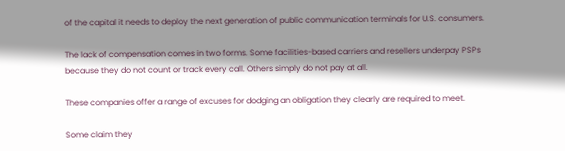of the capital it needs to deploy the next generation of public communication terminals for U.S. consumers.

The lack of compensation comes in two forms. Some facilities-based carriers and resellers underpay PSPs because they do not count or track every call. Others simply do not pay at all.

These companies offer a range of excuses for dodging an obligation they clearly are required to meet.

Some claim they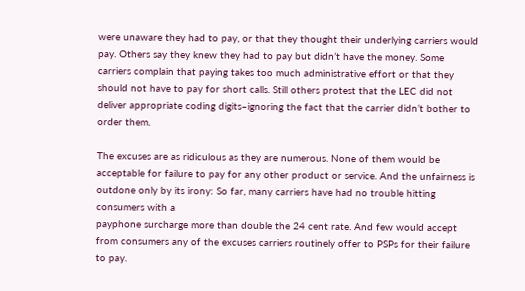were unaware they had to pay, or that they thought their underlying carriers would pay. Others say they knew they had to pay but didn’t have the money. Some carriers complain that paying takes too much administrative effort or that they should not have to pay for short calls. Still others protest that the LEC did not deliver appropriate coding digits–ignoring the fact that the carrier didn’t bother to order them.

The excuses are as ridiculous as they are numerous. None of them would be acceptable for failure to pay for any other product or service. And the unfairness is outdone only by its irony: So far, many carriers have had no trouble hitting consumers with a
payphone surcharge more than double the 24 cent rate. And few would accept from consumers any of the excuses carriers routinely offer to PSPs for their failure to pay.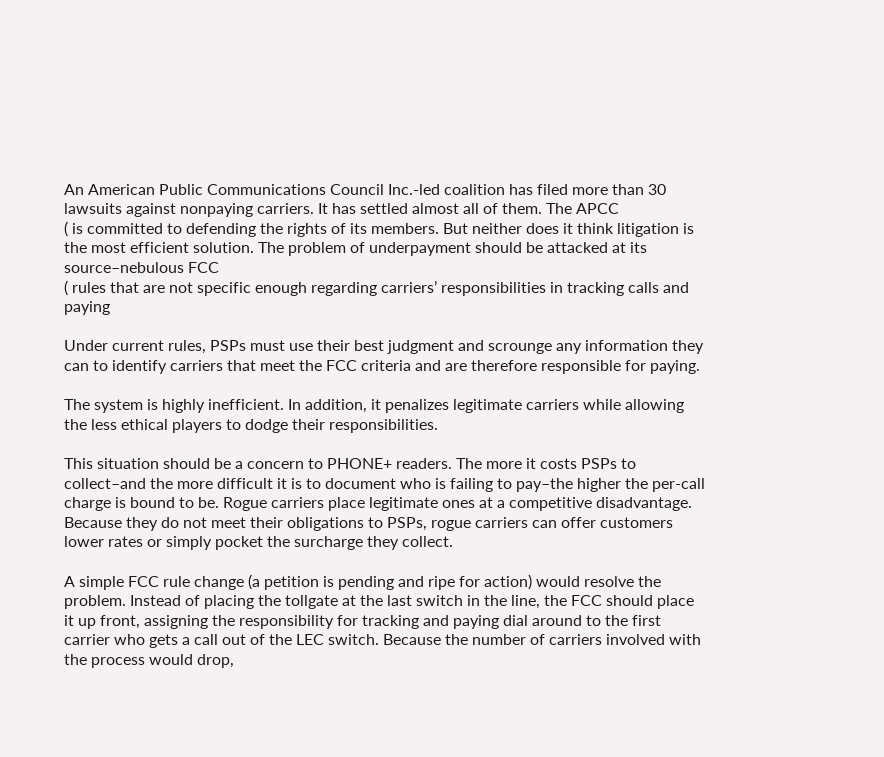An American Public Communications Council Inc.-led coalition has filed more than 30 lawsuits against nonpaying carriers. It has settled almost all of them. The APCC
( is committed to defending the rights of its members. But neither does it think litigation is the most efficient solution. The problem of underpayment should be attacked at its source–nebulous FCC
( rules that are not specific enough regarding carriers’ responsibilities in tracking calls and paying

Under current rules, PSPs must use their best judgment and scrounge any information they can to identify carriers that meet the FCC criteria and are therefore responsible for paying.

The system is highly inefficient. In addition, it penalizes legitimate carriers while allowing the less ethical players to dodge their responsibilities.

This situation should be a concern to PHONE+ readers. The more it costs PSPs to collect–and the more difficult it is to document who is failing to pay–the higher the per-call charge is bound to be. Rogue carriers place legitimate ones at a competitive disadvantage. Because they do not meet their obligations to PSPs, rogue carriers can offer customers lower rates or simply pocket the surcharge they collect.

A simple FCC rule change (a petition is pending and ripe for action) would resolve the problem. Instead of placing the tollgate at the last switch in the line, the FCC should place it up front, assigning the responsibility for tracking and paying dial around to the first carrier who gets a call out of the LEC switch. Because the number of carriers involved with the process would drop,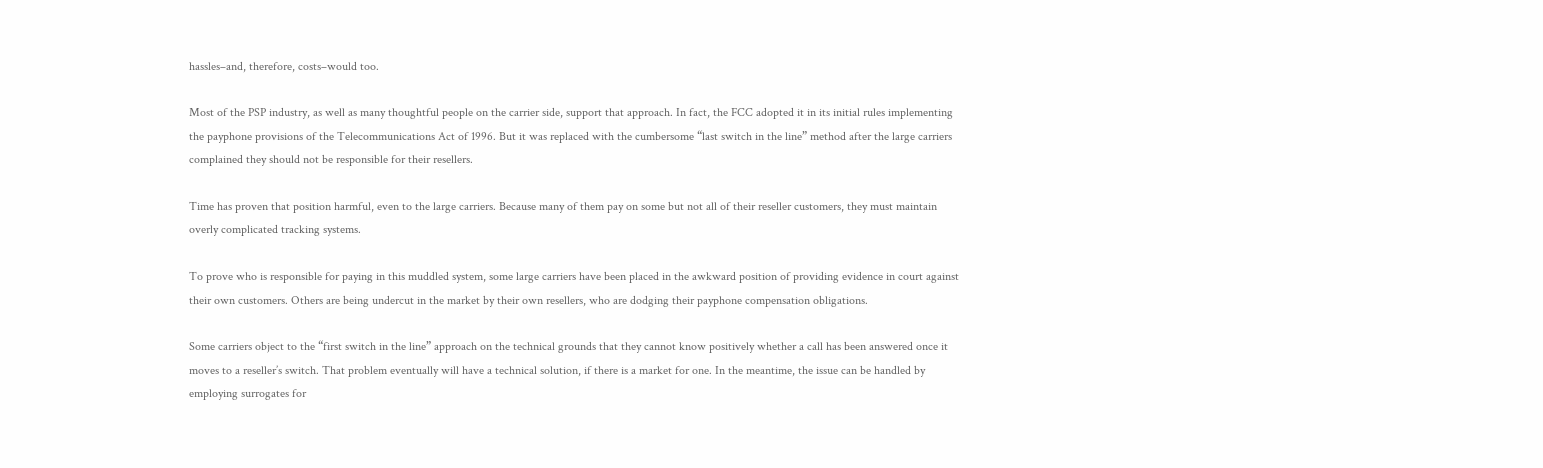hassles–and, therefore, costs–would too.

Most of the PSP industry, as well as many thoughtful people on the carrier side, support that approach. In fact, the FCC adopted it in its initial rules implementing the payphone provisions of the Telecommunications Act of 1996. But it was replaced with the cumbersome “last switch in the line” method after the large carriers complained they should not be responsible for their resellers.

Time has proven that position harmful, even to the large carriers. Because many of them pay on some but not all of their reseller customers, they must maintain overly complicated tracking systems.

To prove who is responsible for paying in this muddled system, some large carriers have been placed in the awkward position of providing evidence in court against their own customers. Others are being undercut in the market by their own resellers, who are dodging their payphone compensation obligations.

Some carriers object to the “first switch in the line” approach on the technical grounds that they cannot know positively whether a call has been answered once it moves to a reseller’s switch. That problem eventually will have a technical solution, if there is a market for one. In the meantime, the issue can be handled by employing surrogates for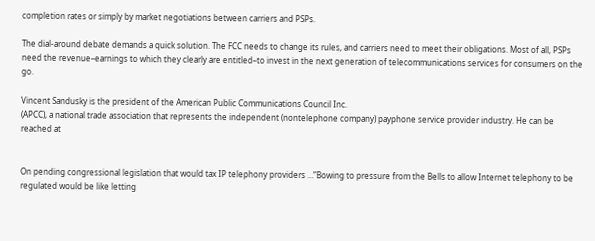completion rates or simply by market negotiations between carriers and PSPs.

The dial-around debate demands a quick solution. The FCC needs to change its rules, and carriers need to meet their obligations. Most of all, PSPs need the revenue–earnings to which they clearly are entitled–to invest in the next generation of telecommunications services for consumers on the go.

Vincent Sandusky is the president of the American Public Communications Council Inc.
(APCC), a national trade association that represents the independent (nontelephone company) payphone service provider industry. He can be reached at


On pending congressional legislation that would tax IP telephony providers …”Bowing to pressure from the Bells to allow Internet telephony to be regulated would be like letting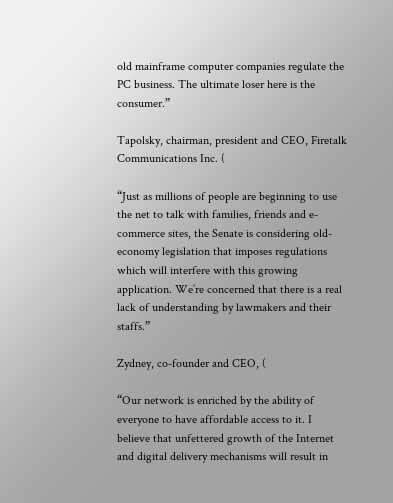old mainframe computer companies regulate the PC business. The ultimate loser here is the consumer.”

Tapolsky, chairman, president and CEO, Firetalk Communications Inc. (

“Just as millions of people are beginning to use the net to talk with families, friends and e-commerce sites, the Senate is considering old-economy legislation that imposes regulations which will interfere with this growing application. We’re concerned that there is a real lack of understanding by lawmakers and their staffs.”

Zydney, co-founder and CEO, (

“Our network is enriched by the ability of everyone to have affordable access to it. I believe that unfettered growth of the Internet and digital delivery mechanisms will result in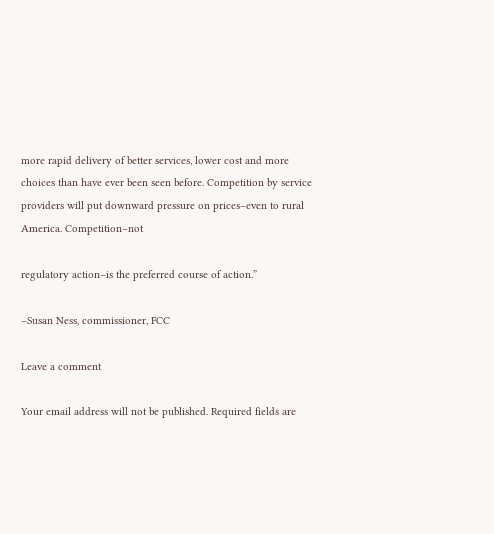more rapid delivery of better services, lower cost and more choices than have ever been seen before. Competition by service providers will put downward pressure on prices–even to rural America. Competition–not

regulatory action–is the preferred course of action.”

–Susan Ness, commissioner, FCC

Leave a comment

Your email address will not be published. Required fields are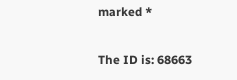marked *

The ID is: 68663